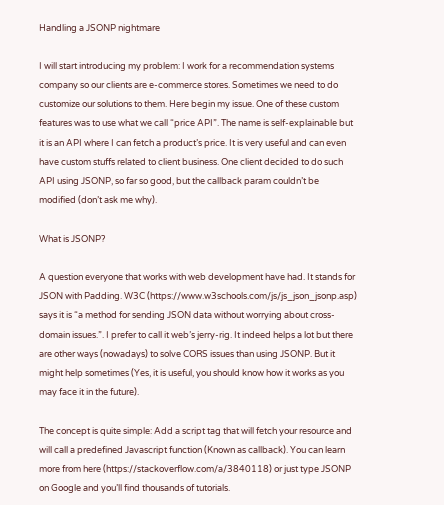Handling a JSONP nightmare

I will start introducing my problem: I work for a recommendation systems company so our clients are e-commerce stores. Sometimes we need to do customize our solutions to them. Here begin my issue. One of these custom features was to use what we call “price API”. The name is self-explainable but it is an API where I can fetch a product’s price. It is very useful and can even have custom stuffs related to client business. One client decided to do such API using JSONP, so far so good, but the callback param couldn’t be modified (don’t ask me why).

What is JSONP?

A question everyone that works with web development have had. It stands for JSON with Padding. W3C (https://www.w3schools.com/js/js_json_jsonp.asp) says it is “a method for sending JSON data without worrying about cross-domain issues.”. I prefer to call it web’s jerry-rig. It indeed helps a lot but there are other ways (nowadays) to solve CORS issues than using JSONP. But it might help sometimes (Yes, it is useful, you should know how it works as you may face it in the future).

The concept is quite simple: Add a script tag that will fetch your resource and will call a predefined Javascript function (Known as callback). You can learn more from here (https://stackoverflow.com/a/3840118) or just type JSONP on Google and you’ll find thousands of tutorials.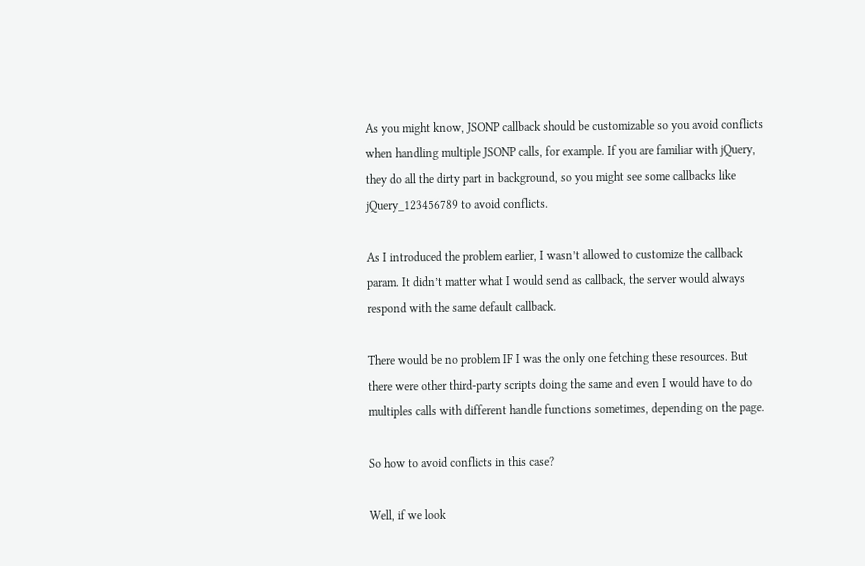As you might know, JSONP callback should be customizable so you avoid conflicts when handling multiple JSONP calls, for example. If you are familiar with jQuery, they do all the dirty part in background, so you might see some callbacks like jQuery_123456789 to avoid conflicts.

As I introduced the problem earlier, I wasn’t allowed to customize the callback param. It didn’t matter what I would send as callback, the server would always respond with the same default callback.

There would be no problem IF I was the only one fetching these resources. But there were other third-party scripts doing the same and even I would have to do multiples calls with different handle functions sometimes, depending on the page.

So how to avoid conflicts in this case?

Well, if we look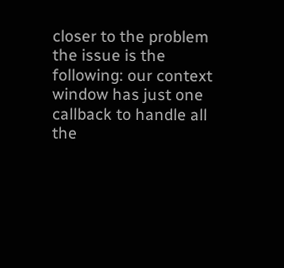closer to the problem the issue is the following: our context window has just one callback to handle all the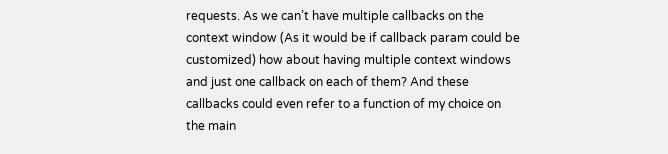requests. As we can’t have multiple callbacks on the context window (As it would be if callback param could be customized) how about having multiple context windows and just one callback on each of them? And these callbacks could even refer to a function of my choice on the main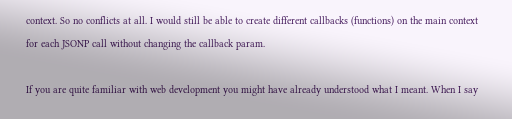context. So no conflicts at all. I would still be able to create different callbacks (functions) on the main context for each JSONP call without changing the callback param.

If you are quite familiar with web development you might have already understood what I meant. When I say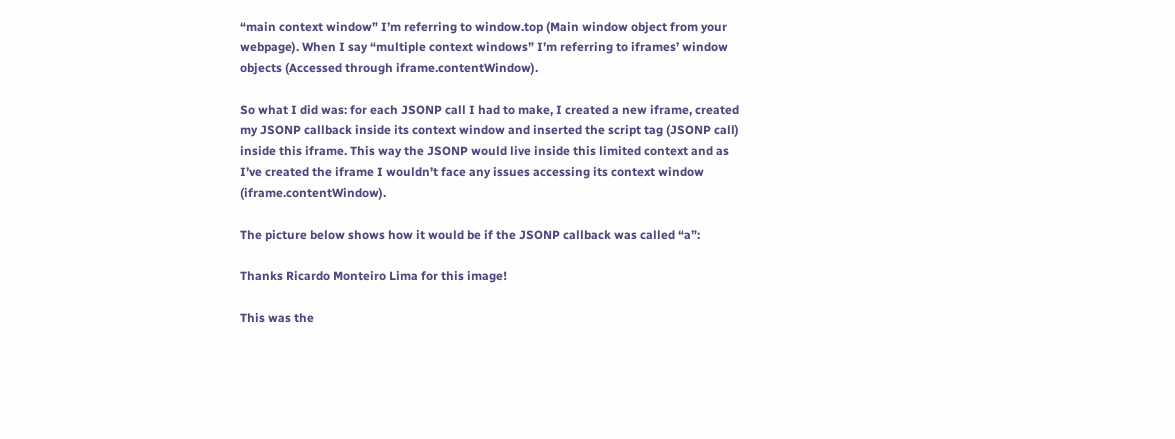“main context window” I’m referring to window.top (Main window object from your webpage). When I say “multiple context windows” I’m referring to iframes’ window objects (Accessed through iframe.contentWindow).

So what I did was: for each JSONP call I had to make, I created a new iframe, created my JSONP callback inside its context window and inserted the script tag (JSONP call) inside this iframe. This way the JSONP would live inside this limited context and as I’ve created the iframe I wouldn’t face any issues accessing its context window (iframe.contentWindow).

The picture below shows how it would be if the JSONP callback was called “a”:

Thanks Ricardo Monteiro Lima for this image!

This was the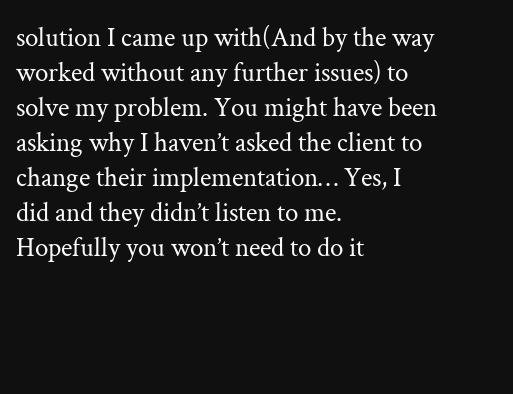solution I came up with(And by the way worked without any further issues) to solve my problem. You might have been asking why I haven’t asked the client to change their implementation… Yes, I did and they didn’t listen to me. Hopefully you won’t need to do it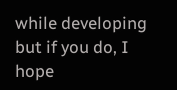while developing but if you do, I hope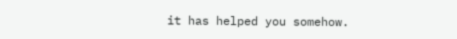it has helped you somehow.